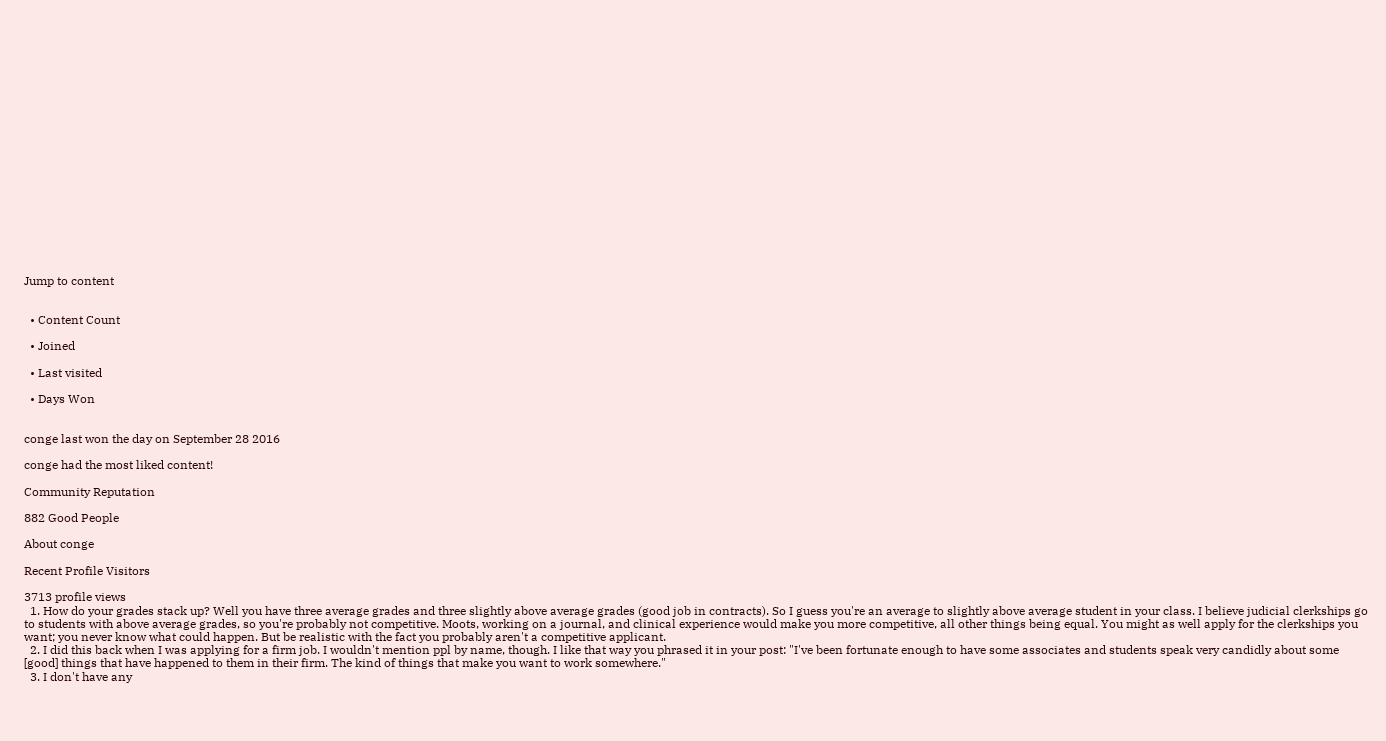Jump to content


  • Content Count

  • Joined

  • Last visited

  • Days Won


conge last won the day on September 28 2016

conge had the most liked content!

Community Reputation

882 Good People

About conge

Recent Profile Visitors

3713 profile views
  1. How do your grades stack up? Well you have three average grades and three slightly above average grades (good job in contracts). So I guess you're an average to slightly above average student in your class. I believe judicial clerkships go to students with above average grades, so you're probably not competitive. Moots, working on a journal, and clinical experience would make you more competitive, all other things being equal. You might as well apply for the clerkships you want; you never know what could happen. But be realistic with the fact you probably aren't a competitive applicant.
  2. I did this back when I was applying for a firm job. I wouldn't mention ppl by name, though. I like that way you phrased it in your post: "I've been fortunate enough to have some associates and students speak very candidly about some [good] things that have happened to them in their firm. The kind of things that make you want to work somewhere."
  3. I don't have any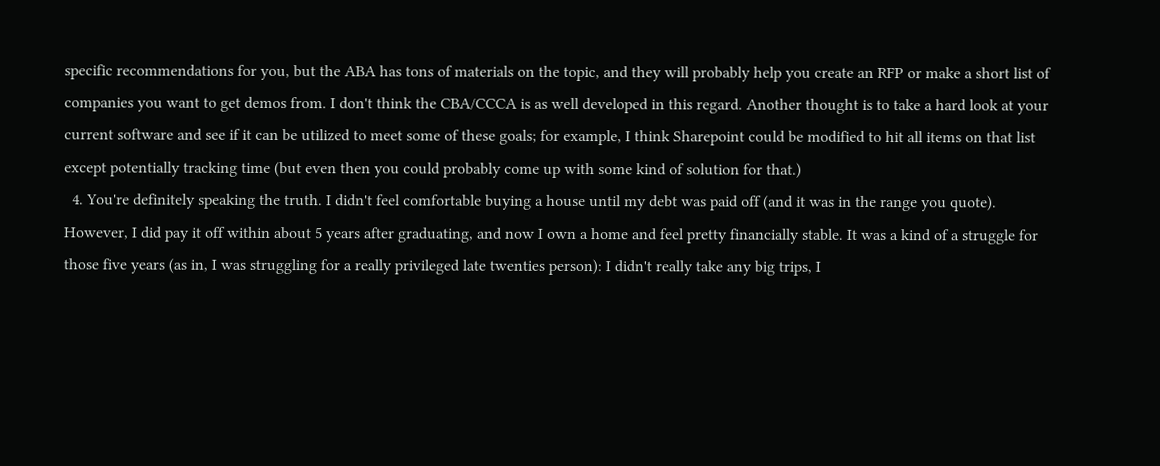specific recommendations for you, but the ABA has tons of materials on the topic, and they will probably help you create an RFP or make a short list of companies you want to get demos from. I don't think the CBA/CCCA is as well developed in this regard. Another thought is to take a hard look at your current software and see if it can be utilized to meet some of these goals; for example, I think Sharepoint could be modified to hit all items on that list except potentially tracking time (but even then you could probably come up with some kind of solution for that.)
  4. You're definitely speaking the truth. I didn't feel comfortable buying a house until my debt was paid off (and it was in the range you quote). However, I did pay it off within about 5 years after graduating, and now I own a home and feel pretty financially stable. It was a kind of a struggle for those five years (as in, I was struggling for a really privileged late twenties person): I didn't really take any big trips, I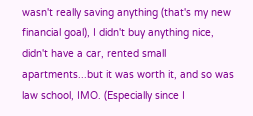wasn't really saving anything (that's my new financial goal), I didn't buy anything nice, didn't have a car, rented small apartments...but it was worth it, and so was law school, IMO. (Especially since I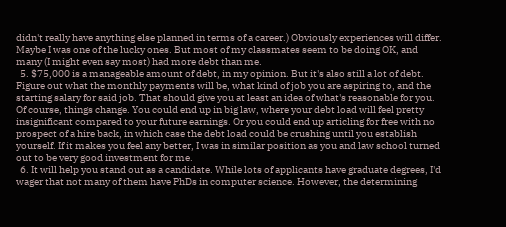didn't really have anything else planned in terms of a career.) Obviously experiences will differ. Maybe I was one of the lucky ones. But most of my classmates seem to be doing OK, and many (I might even say most) had more debt than me.
  5. $75,000 is a manageable amount of debt, in my opinion. But it's also still a lot of debt. Figure out what the monthly payments will be, what kind of job you are aspiring to, and the starting salary for said job. That should give you at least an idea of what's reasonable for you. Of course, things change. You could end up in big law, where your debt load will feel pretty insignificant compared to your future earnings. Or you could end up articling for free with no prospect of a hire back, in which case the debt load could be crushing until you establish yourself. If it makes you feel any better, I was in similar position as you and law school turned out to be very good investment for me.
  6. It will help you stand out as a candidate. While lots of applicants have graduate degrees, I'd wager that not many of them have PhDs in computer science. However, the determining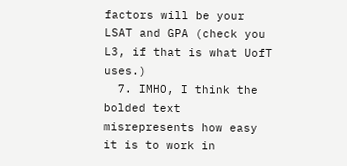factors will be your LSAT and GPA (check you L3, if that is what UofT uses.)
  7. IMHO, I think the bolded text misrepresents how easy it is to work in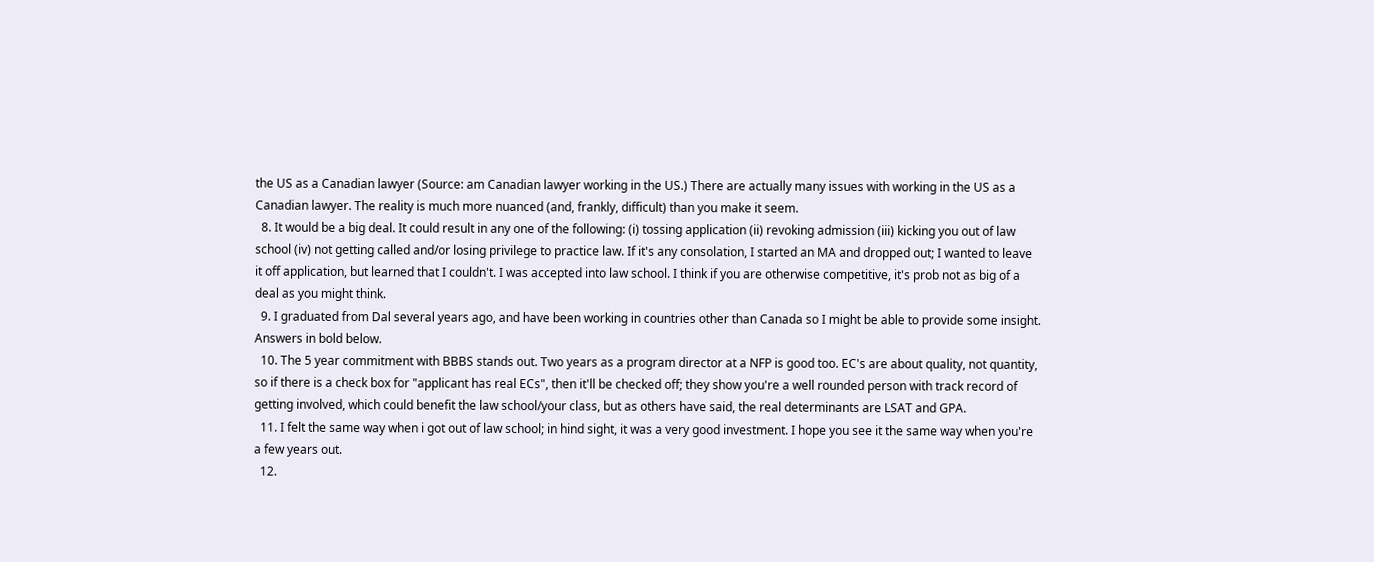the US as a Canadian lawyer (Source: am Canadian lawyer working in the US.) There are actually many issues with working in the US as a Canadian lawyer. The reality is much more nuanced (and, frankly, difficult) than you make it seem.
  8. It would be a big deal. It could result in any one of the following: (i) tossing application (ii) revoking admission (iii) kicking you out of law school (iv) not getting called and/or losing privilege to practice law. If it's any consolation, I started an MA and dropped out; I wanted to leave it off application, but learned that I couldn't. I was accepted into law school. I think if you are otherwise competitive, it's prob not as big of a deal as you might think.
  9. I graduated from Dal several years ago, and have been working in countries other than Canada so I might be able to provide some insight. Answers in bold below.
  10. The 5 year commitment with BBBS stands out. Two years as a program director at a NFP is good too. EC's are about quality, not quantity, so if there is a check box for "applicant has real ECs", then it'll be checked off; they show you're a well rounded person with track record of getting involved, which could benefit the law school/your class, but as others have said, the real determinants are LSAT and GPA.
  11. I felt the same way when i got out of law school; in hind sight, it was a very good investment. I hope you see it the same way when you're a few years out.
  12.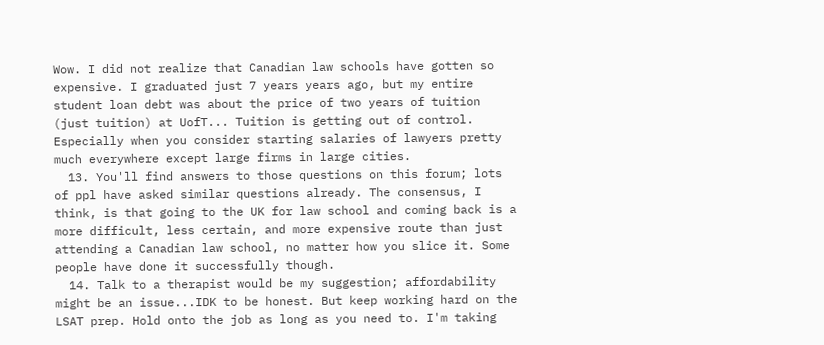Wow. I did not realize that Canadian law schools have gotten so expensive. I graduated just 7 years years ago, but my entire student loan debt was about the price of two years of tuition (just tuition) at UofT... Tuition is getting out of control. Especially when you consider starting salaries of lawyers pretty much everywhere except large firms in large cities.
  13. You'll find answers to those questions on this forum; lots of ppl have asked similar questions already. The consensus, I think, is that going to the UK for law school and coming back is a more difficult, less certain, and more expensive route than just attending a Canadian law school, no matter how you slice it. Some people have done it successfully though.
  14. Talk to a therapist would be my suggestion; affordability might be an issue...IDK to be honest. But keep working hard on the LSAT prep. Hold onto the job as long as you need to. I'm taking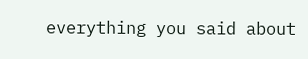everything you said about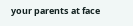your parents at face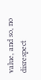value, and so, no disrespect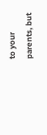to your parents, but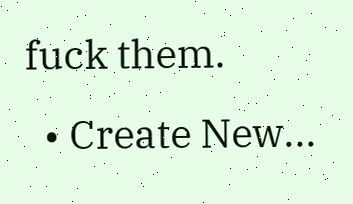fuck them.
  • Create New...